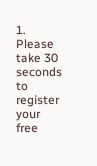1. Please take 30 seconds to register your free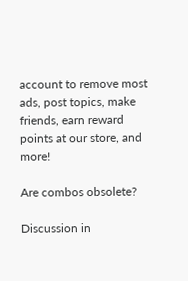account to remove most ads, post topics, make friends, earn reward points at our store, and more!

Are combos obsolete?

Discussion in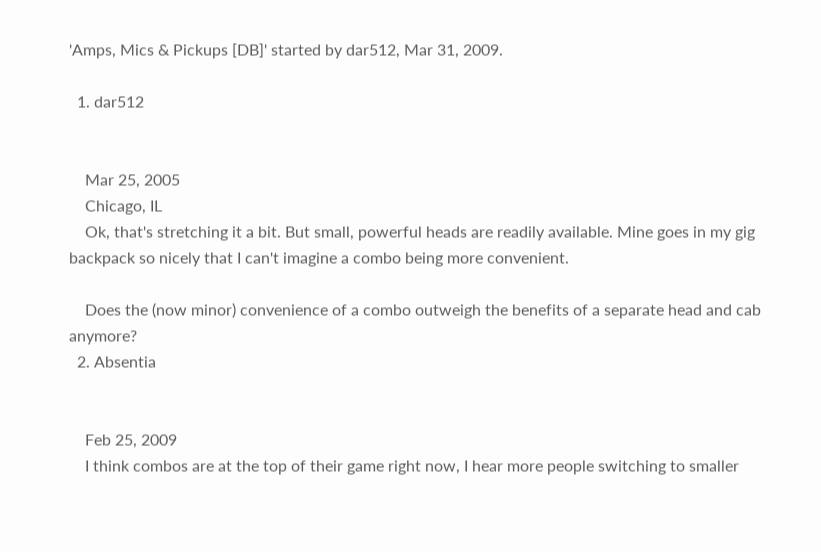'Amps, Mics & Pickups [DB]' started by dar512, Mar 31, 2009.

  1. dar512


    Mar 25, 2005
    Chicago, IL
    Ok, that's stretching it a bit. But small, powerful heads are readily available. Mine goes in my gig backpack so nicely that I can't imagine a combo being more convenient.

    Does the (now minor) convenience of a combo outweigh the benefits of a separate head and cab anymore?
  2. Absentia


    Feb 25, 2009
    I think combos are at the top of their game right now, I hear more people switching to smaller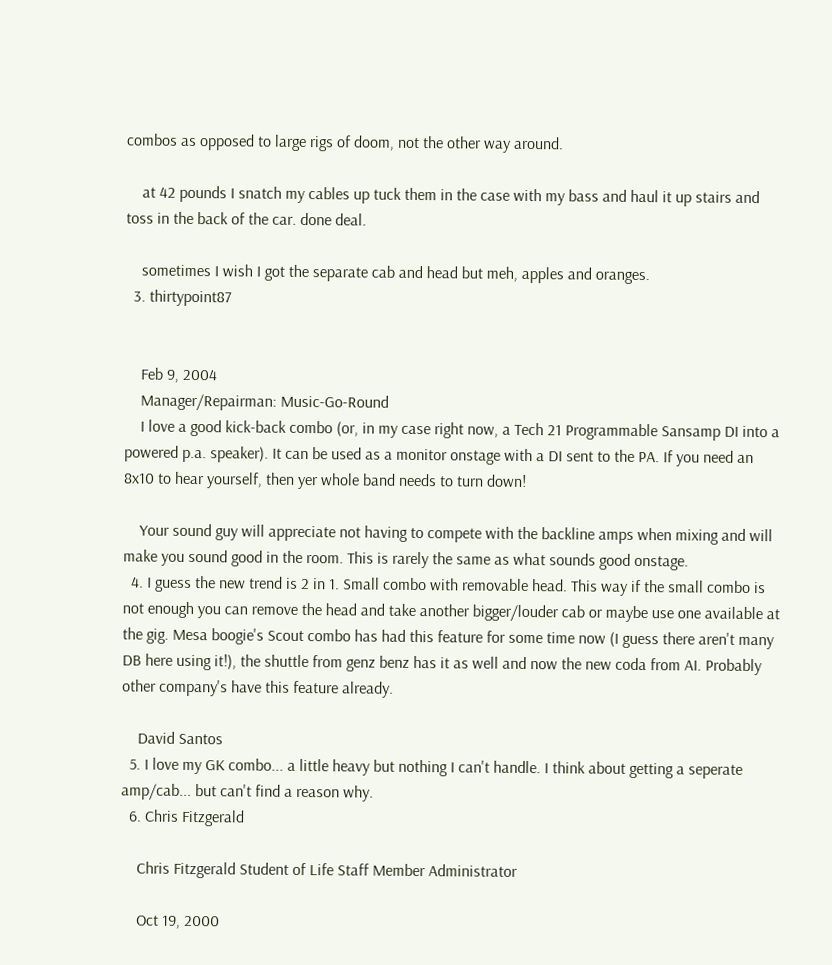combos as opposed to large rigs of doom, not the other way around.

    at 42 pounds I snatch my cables up tuck them in the case with my bass and haul it up stairs and toss in the back of the car. done deal.

    sometimes I wish I got the separate cab and head but meh, apples and oranges.
  3. thirtypoint87


    Feb 9, 2004
    Manager/Repairman: Music-Go-Round
    I love a good kick-back combo (or, in my case right now, a Tech 21 Programmable Sansamp DI into a powered p.a. speaker). It can be used as a monitor onstage with a DI sent to the PA. If you need an 8x10 to hear yourself, then yer whole band needs to turn down!

    Your sound guy will appreciate not having to compete with the backline amps when mixing and will make you sound good in the room. This is rarely the same as what sounds good onstage.
  4. I guess the new trend is 2 in 1. Small combo with removable head. This way if the small combo is not enough you can remove the head and take another bigger/louder cab or maybe use one available at the gig. Mesa boogie's Scout combo has had this feature for some time now (I guess there aren't many DB here using it!), the shuttle from genz benz has it as well and now the new coda from AI. Probably other company's have this feature already.

    David Santos
  5. I love my GK combo... a little heavy but nothing I can't handle. I think about getting a seperate amp/cab... but can't find a reason why.
  6. Chris Fitzgerald

    Chris Fitzgerald Student of Life Staff Member Administrator

    Oct 19, 2000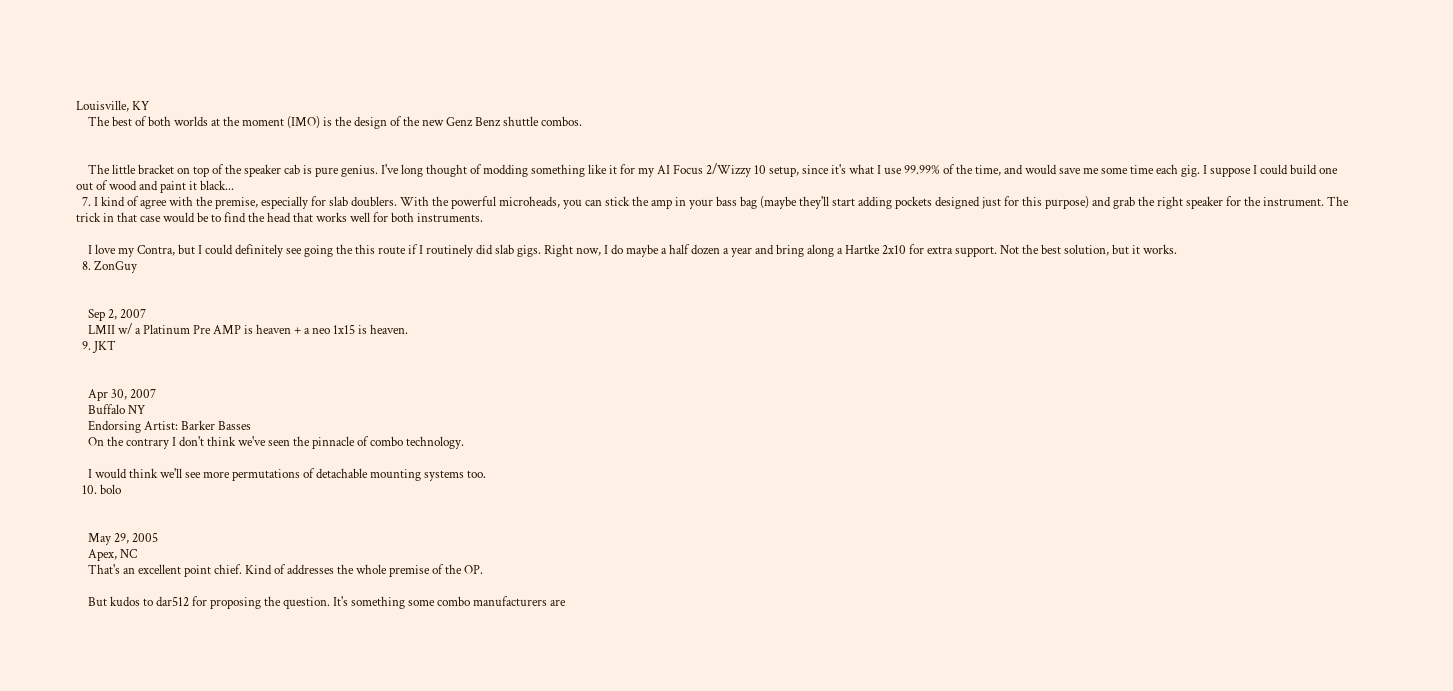Louisville, KY
    The best of both worlds at the moment (IMO) is the design of the new Genz Benz shuttle combos.


    The little bracket on top of the speaker cab is pure genius. I've long thought of modding something like it for my AI Focus 2/Wizzy 10 setup, since it's what I use 99.99% of the time, and would save me some time each gig. I suppose I could build one out of wood and paint it black...
  7. I kind of agree with the premise, especially for slab doublers. With the powerful microheads, you can stick the amp in your bass bag (maybe they'll start adding pockets designed just for this purpose) and grab the right speaker for the instrument. The trick in that case would be to find the head that works well for both instruments.

    I love my Contra, but I could definitely see going the this route if I routinely did slab gigs. Right now, I do maybe a half dozen a year and bring along a Hartke 2x10 for extra support. Not the best solution, but it works.
  8. ZonGuy


    Sep 2, 2007
    LMII w/ a Platinum Pre AMP is heaven + a neo 1x15 is heaven.
  9. JKT


    Apr 30, 2007
    Buffalo NY
    Endorsing Artist: Barker Basses
    On the contrary I don't think we've seen the pinnacle of combo technology.

    I would think we'll see more permutations of detachable mounting systems too.
  10. bolo


    May 29, 2005
    Apex, NC
    That's an excellent point chief. Kind of addresses the whole premise of the OP.

    But kudos to dar512 for proposing the question. It's something some combo manufacturers are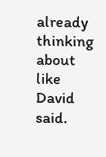already thinking about like David said.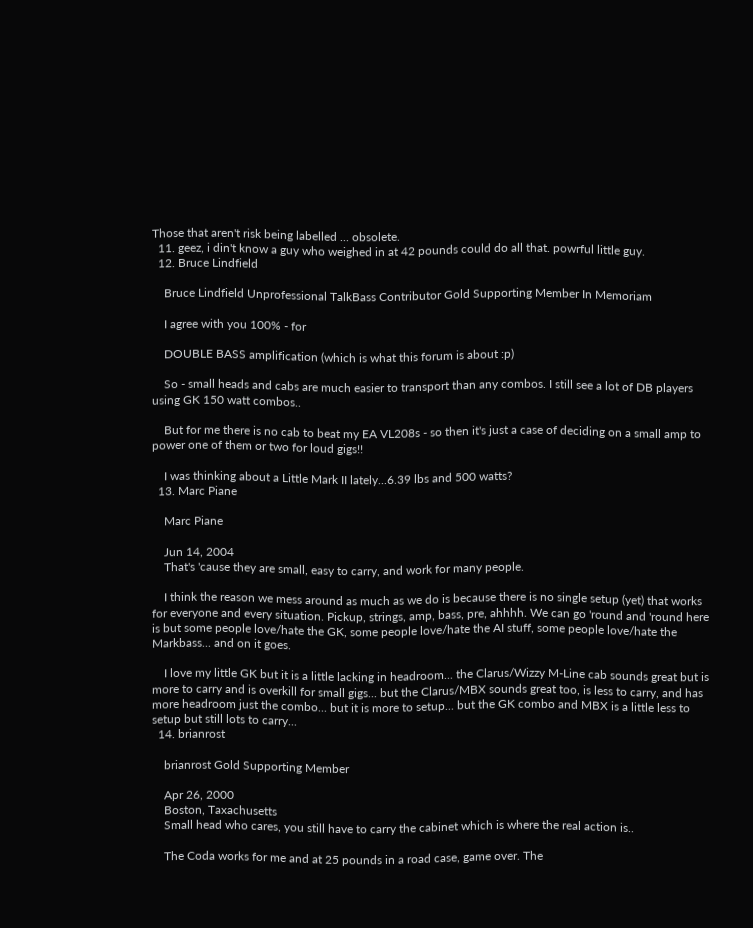Those that aren't risk being labelled ... obsolete.
  11. geez, i din't know a guy who weighed in at 42 pounds could do all that. powrful little guy.
  12. Bruce Lindfield

    Bruce Lindfield Unprofessional TalkBass Contributor Gold Supporting Member In Memoriam

    I agree with you 100% - for

    DOUBLE BASS amplification (which is what this forum is about :p)

    So - small heads and cabs are much easier to transport than any combos. I still see a lot of DB players using GK 150 watt combos..

    But for me there is no cab to beat my EA VL208s - so then it's just a case of deciding on a small amp to power one of them or two for loud gigs!!

    I was thinking about a Little Mark II lately...6.39 lbs and 500 watts?
  13. Marc Piane

    Marc Piane

    Jun 14, 2004
    That's 'cause they are small, easy to carry, and work for many people.

    I think the reason we mess around as much as we do is because there is no single setup (yet) that works for everyone and every situation. Pickup, strings, amp, bass, pre, ahhhh. We can go 'round and 'round here is but some people love/hate the GK, some people love/hate the AI stuff, some people love/hate the Markbass... and on it goes.

    I love my little GK but it is a little lacking in headroom... the Clarus/Wizzy M-Line cab sounds great but is more to carry and is overkill for small gigs... but the Clarus/MBX sounds great too, is less to carry, and has more headroom just the combo... but it is more to setup... but the GK combo and MBX is a little less to setup but still lots to carry...
  14. brianrost

    brianrost Gold Supporting Member

    Apr 26, 2000
    Boston, Taxachusetts
    Small head who cares, you still have to carry the cabinet which is where the real action is..

    The Coda works for me and at 25 pounds in a road case, game over. The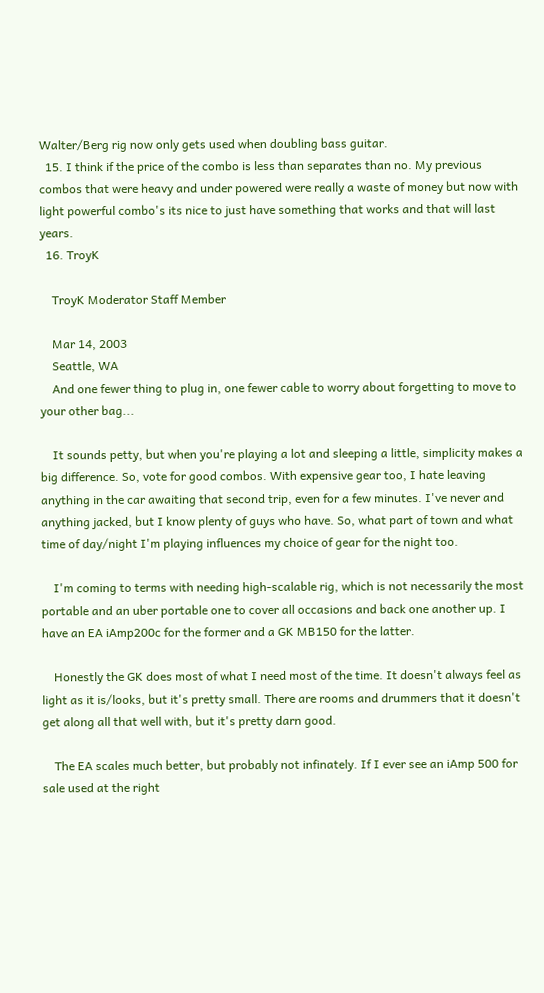Walter/Berg rig now only gets used when doubling bass guitar.
  15. I think if the price of the combo is less than separates than no. My previous combos that were heavy and under powered were really a waste of money but now with light powerful combo's its nice to just have something that works and that will last years.
  16. TroyK

    TroyK Moderator Staff Member

    Mar 14, 2003
    Seattle, WA
    And one fewer thing to plug in, one fewer cable to worry about forgetting to move to your other bag...

    It sounds petty, but when you're playing a lot and sleeping a little, simplicity makes a big difference. So, vote for good combos. With expensive gear too, I hate leaving anything in the car awaiting that second trip, even for a few minutes. I've never and anything jacked, but I know plenty of guys who have. So, what part of town and what time of day/night I'm playing influences my choice of gear for the night too.

    I'm coming to terms with needing high-scalable rig, which is not necessarily the most portable and an uber portable one to cover all occasions and back one another up. I have an EA iAmp200c for the former and a GK MB150 for the latter.

    Honestly the GK does most of what I need most of the time. It doesn't always feel as light as it is/looks, but it's pretty small. There are rooms and drummers that it doesn't get along all that well with, but it's pretty darn good.

    The EA scales much better, but probably not infinately. If I ever see an iAmp 500 for sale used at the right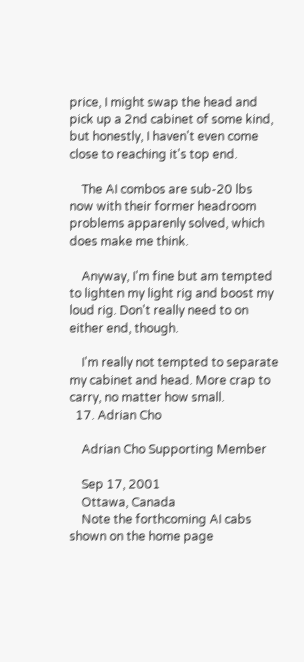price, I might swap the head and pick up a 2nd cabinet of some kind, but honestly, I haven't even come close to reaching it's top end.

    The AI combos are sub-20 lbs now with their former headroom problems apparenly solved, which does make me think.

    Anyway, I'm fine but am tempted to lighten my light rig and boost my loud rig. Don't really need to on either end, though.

    I'm really not tempted to separate my cabinet and head. More crap to carry, no matter how small.
  17. Adrian Cho

    Adrian Cho Supporting Member

    Sep 17, 2001
    Ottawa, Canada
    Note the forthcoming AI cabs shown on the home page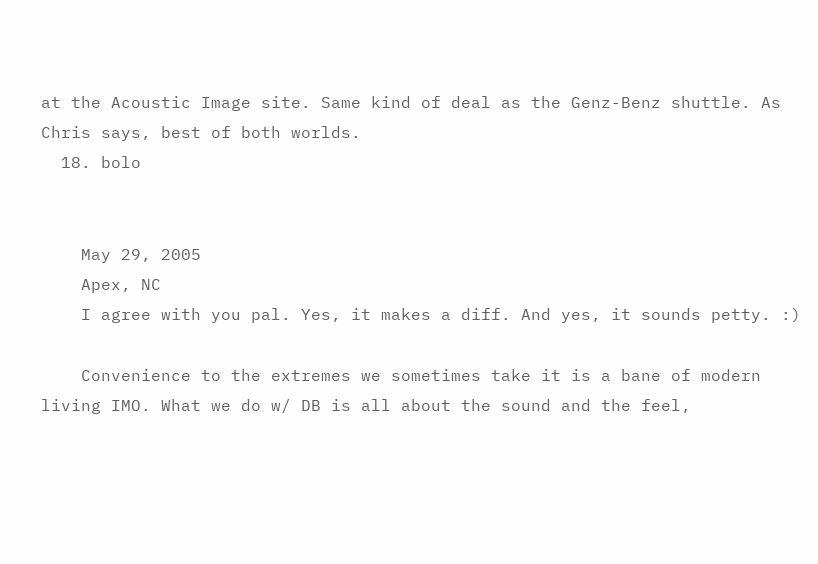at the Acoustic Image site. Same kind of deal as the Genz-Benz shuttle. As Chris says, best of both worlds.
  18. bolo


    May 29, 2005
    Apex, NC
    I agree with you pal. Yes, it makes a diff. And yes, it sounds petty. :)

    Convenience to the extremes we sometimes take it is a bane of modern living IMO. What we do w/ DB is all about the sound and the feel,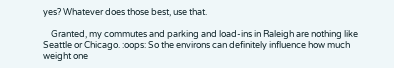yes? Whatever does those best, use that.

    Granted, my commutes and parking and load-ins in Raleigh are nothing like Seattle or Chicago. :oops: So the environs can definitely influence how much weight one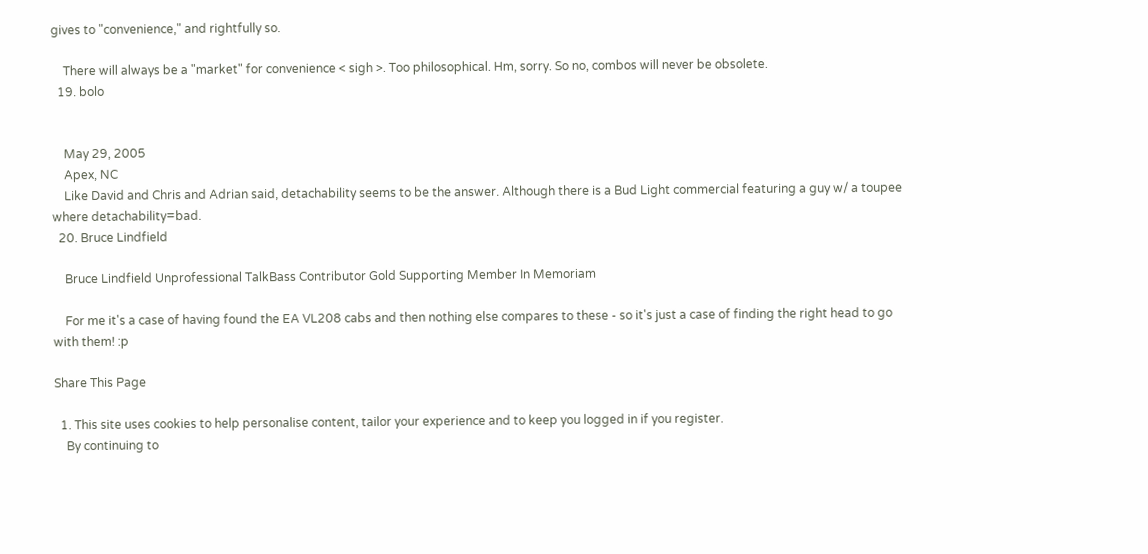gives to "convenience," and rightfully so.

    There will always be a "market" for convenience < sigh >. Too philosophical. Hm, sorry. So no, combos will never be obsolete.
  19. bolo


    May 29, 2005
    Apex, NC
    Like David and Chris and Adrian said, detachability seems to be the answer. Although there is a Bud Light commercial featuring a guy w/ a toupee where detachability=bad.
  20. Bruce Lindfield

    Bruce Lindfield Unprofessional TalkBass Contributor Gold Supporting Member In Memoriam

    For me it's a case of having found the EA VL208 cabs and then nothing else compares to these - so it's just a case of finding the right head to go with them! :p

Share This Page

  1. This site uses cookies to help personalise content, tailor your experience and to keep you logged in if you register.
    By continuing to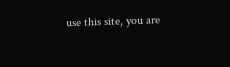use this site, you are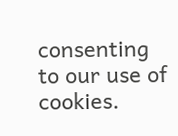consenting to our use of cookies.